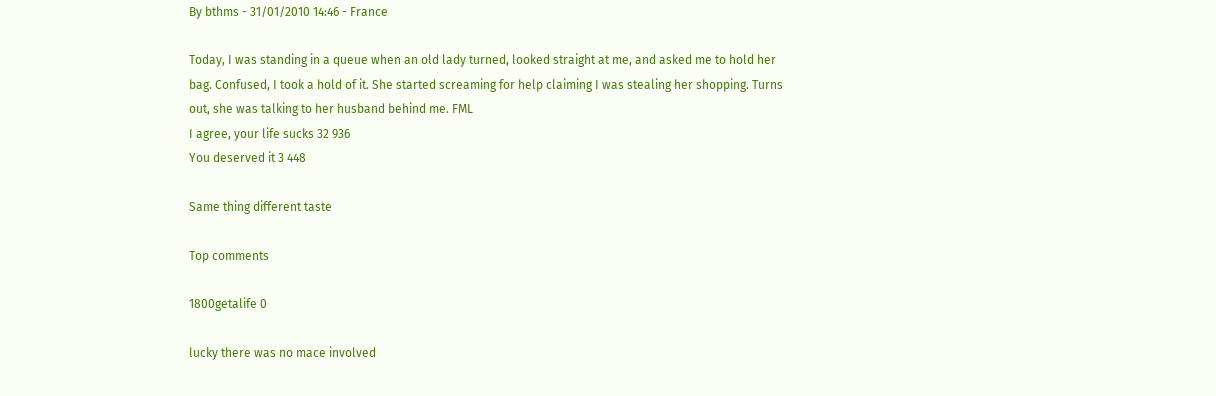By bthms - 31/01/2010 14:46 - France

Today, I was standing in a queue when an old lady turned, looked straight at me, and asked me to hold her bag. Confused, I took a hold of it. She started screaming for help claiming I was stealing her shopping. Turns out, she was talking to her husband behind me. FML
I agree, your life sucks 32 936
You deserved it 3 448

Same thing different taste

Top comments

1800getalife 0

lucky there was no mace involved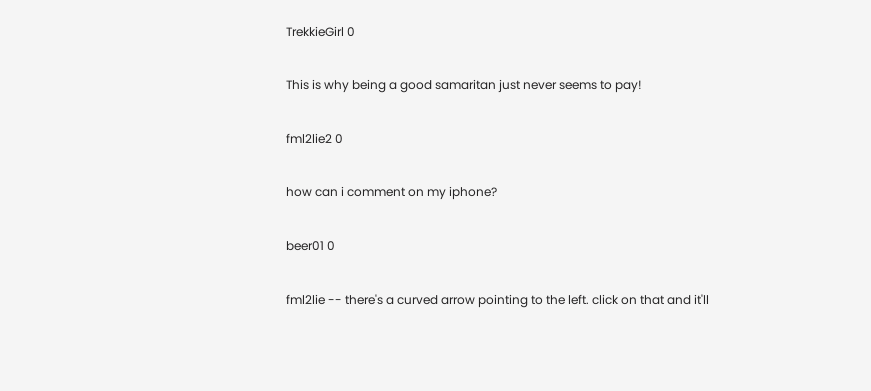TrekkieGirl 0

This is why being a good samaritan just never seems to pay!

fml2lie2 0

how can i comment on my iphone?

beer01 0

fml2lie -- there's a curved arrow pointing to the left. click on that and it'll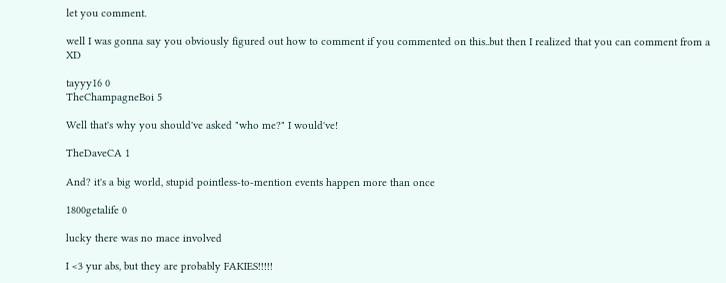let you comment.

well I was gonna say you obviously figured out how to comment if you commented on this..but then I realized that you can comment from a XD

tayyy16 0
TheChampagneBoi 5

Well that's why you should've asked "who me?" I would've!

TheDaveCA 1

And? it's a big world, stupid pointless-to-mention events happen more than once

1800getalife 0

lucky there was no mace involved

I <3 yur abs, but they are probably FAKIES!!!!!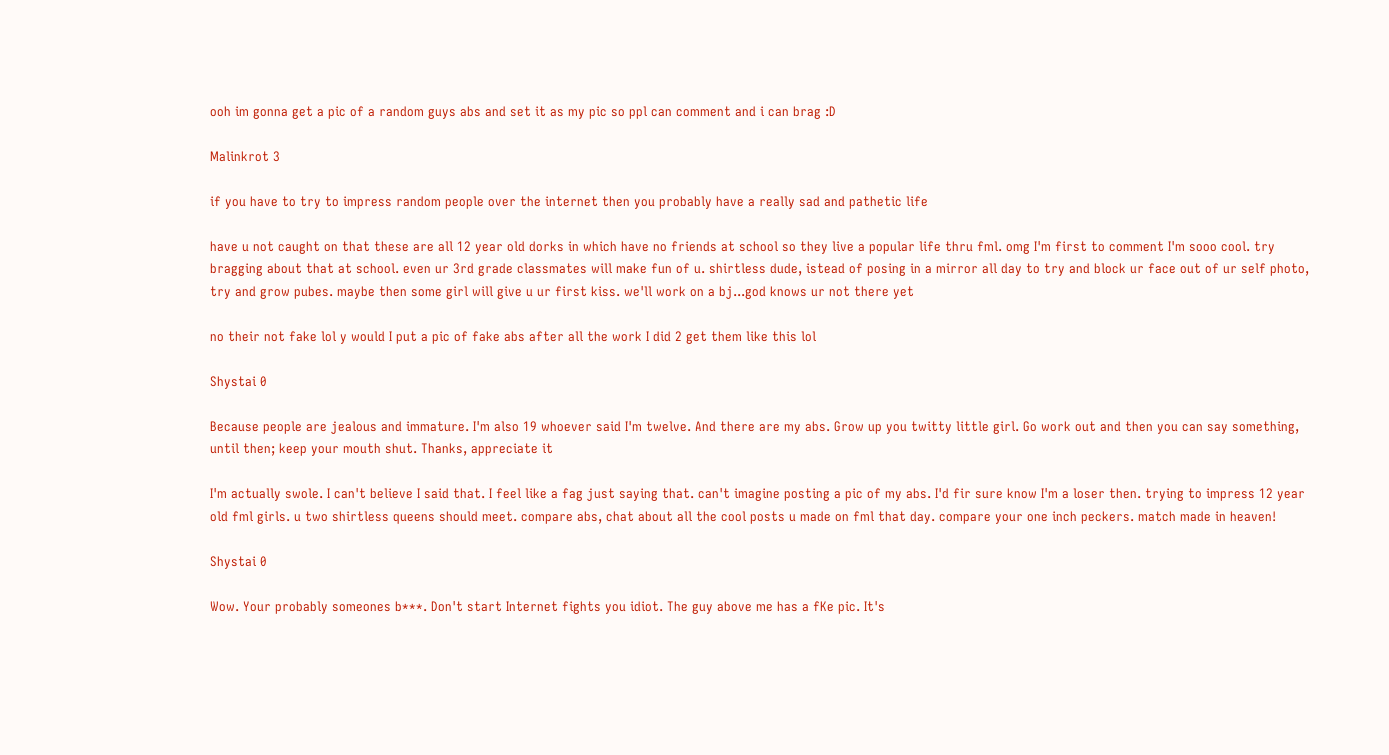ooh im gonna get a pic of a random guys abs and set it as my pic so ppl can comment and i can brag :D

Malinkrot 3

if you have to try to impress random people over the internet then you probably have a really sad and pathetic life

have u not caught on that these are all 12 year old dorks in which have no friends at school so they live a popular life thru fml. omg I'm first to comment I'm sooo cool. try bragging about that at school. even ur 3rd grade classmates will make fun of u. shirtless dude, istead of posing in a mirror all day to try and block ur face out of ur self photo, try and grow pubes. maybe then some girl will give u ur first kiss. we'll work on a bj...god knows ur not there yet

no their not fake lol y would I put a pic of fake abs after all the work I did 2 get them like this lol

Shystai 0

Because people are jealous and immature. I'm also 19 whoever said I'm twelve. And there are my abs. Grow up you twitty little girl. Go work out and then you can say something, until then; keep your mouth shut. Thanks, appreciate it

I'm actually swole. I can't believe I said that. I feel like a fag just saying that. can't imagine posting a pic of my abs. I'd fir sure know I'm a loser then. trying to impress 12 year old fml girls. u two shirtless queens should meet. compare abs, chat about all the cool posts u made on fml that day. compare your one inch peckers. match made in heaven!

Shystai 0

Wow. Your probably someones b***. Don't start Internet fights you idiot. The guy above me has a fKe pic. It's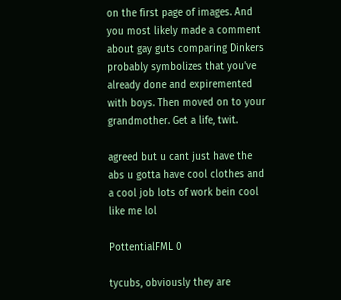on the first page of images. And you most likely made a comment about gay guts comparing Dinkers probably symbolizes that you've already done and expiremented with boys. Then moved on to your grandmother. Get a life, twit.

agreed but u cant just have the abs u gotta have cool clothes and a cool job lots of work bein cool like me lol

PottentialFML 0

tycubs, obviously they are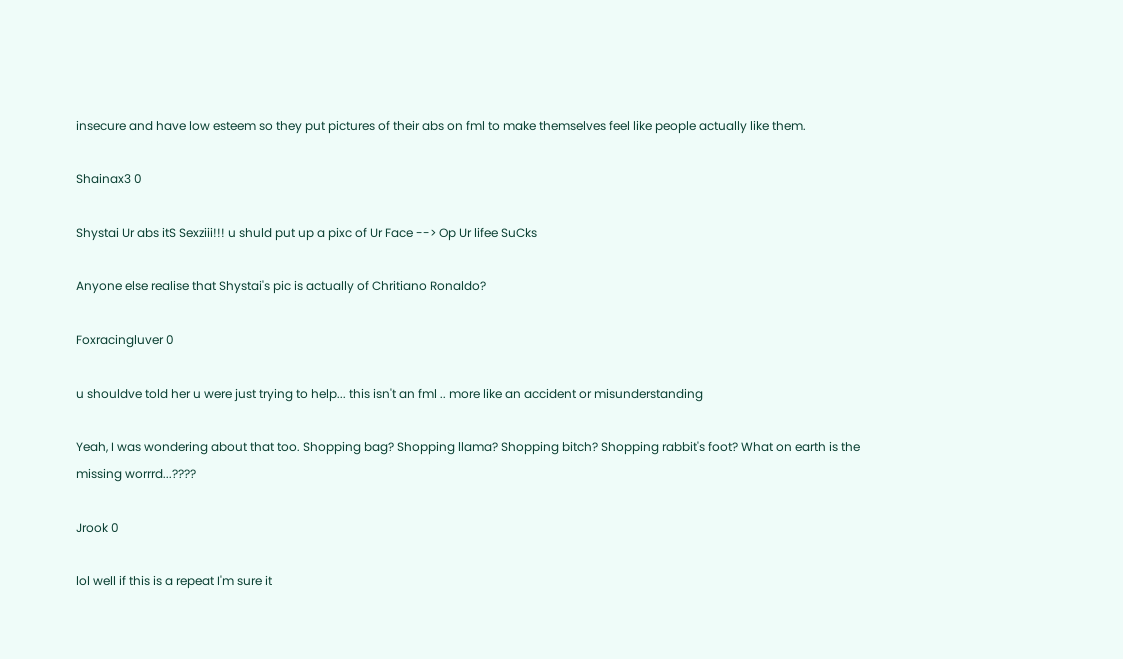insecure and have low esteem so they put pictures of their abs on fml to make themselves feel like people actually like them.

Shainax3 0

Shystai Ur abs itS Sexziii!!! u shuld put up a pixc of Ur Face --> Op Ur lifee SuCks

Anyone else realise that Shystai's pic is actually of Chritiano Ronaldo?

Foxracingluver 0

u shouldve told her u were just trying to help... this isn't an fml .. more like an accident or misunderstanding

Yeah, I was wondering about that too. Shopping bag? Shopping llama? Shopping bitch? Shopping rabbit's foot? What on earth is the missing worrrd...????

Jrook 0

lol well if this is a repeat I'm sure it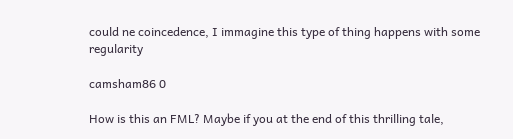could ne coincedence, I immagine this type of thing happens with some regularity

camsham86 0

How is this an FML? Maybe if you at the end of this thrilling tale,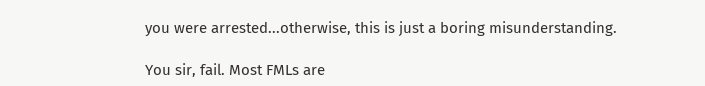you were arrested...otherwise, this is just a boring misunderstanding.

You sir, fail. Most FMLs are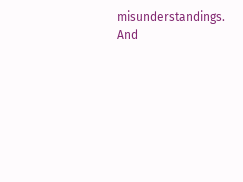misunderstandings. And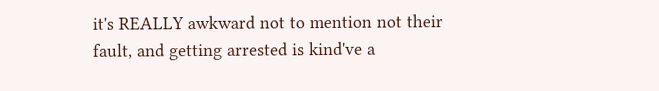it's REALLY awkward not to mention not their fault, and getting arrested is kind've a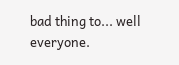bad thing to... well everyone.